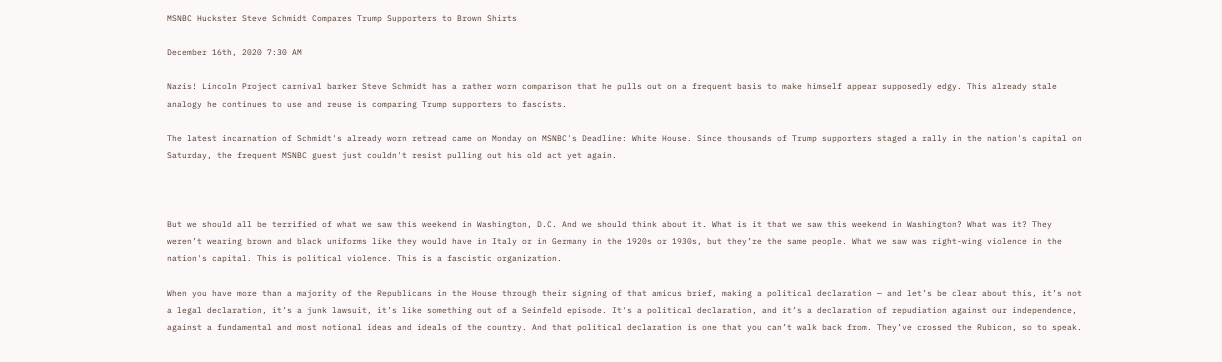MSNBC Huckster Steve Schmidt Compares Trump Supporters to Brown Shirts

December 16th, 2020 7:30 AM

Nazis! Lincoln Project carnival barker Steve Schmidt has a rather worn comparison that he pulls out on a frequent basis to make himself appear supposedly edgy. This already stale analogy he continues to use and reuse is comparing Trump supporters to fascists.

The latest incarnation of Schmidt's already worn retread came on Monday on MSNBC's Deadline: White House. Since thousands of Trump supporters staged a rally in the nation's capital on Saturday, the frequent MSNBC guest just couldn't resist pulling out his old act yet again.



But we should all be terrified of what we saw this weekend in Washington, D.C. And we should think about it. What is it that we saw this weekend in Washington? What was it? They weren’t wearing brown and black uniforms like they would have in Italy or in Germany in the 1920s or 1930s, but they’re the same people. What we saw was right-wing violence in the nation's capital. This is political violence. This is a fascistic organization.

When you have more than a majority of the Republicans in the House through their signing of that amicus brief, making a political declaration — and let’s be clear about this, it’s not a legal declaration, it’s a junk lawsuit, it’s like something out of a Seinfeld episode. It's a political declaration, and it’s a declaration of repudiation against our independence, against a fundamental and most notional ideas and ideals of the country. And that political declaration is one that you can’t walk back from. They’ve crossed the Rubicon, so to speak.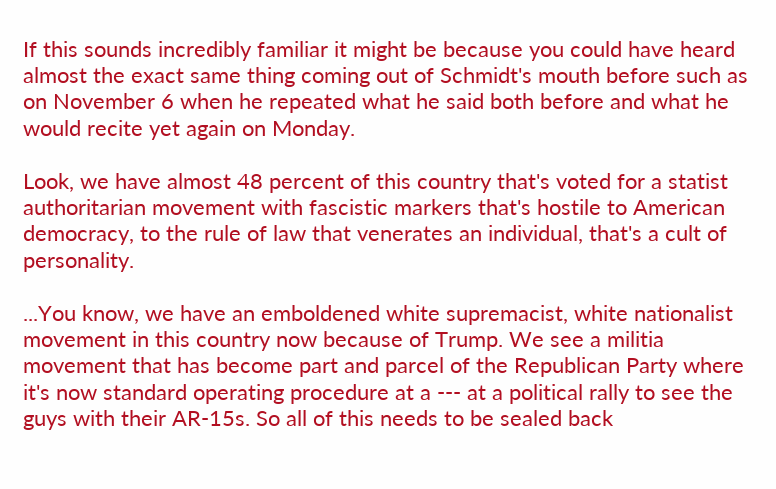If this sounds incredibly familiar it might be because you could have heard almost the exact same thing coming out of Schmidt's mouth before such as on November 6 when he repeated what he said both before and what he would recite yet again on Monday.

Look, we have almost 48 percent of this country that's voted for a statist authoritarian movement with fascistic markers that's hostile to American democracy, to the rule of law that venerates an individual, that's a cult of personality.

...You know, we have an emboldened white supremacist, white nationalist movement in this country now because of Trump. We see a militia movement that has become part and parcel of the Republican Party where it's now standard operating procedure at a --- at a political rally to see the guys with their AR-15s. So all of this needs to be sealed back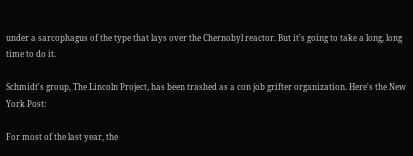under a sarcophagus of the type that lays over the Chernobyl reactor. But it's going to take a long, long time to do it.

Schmidt's group, The Lincoln Project, has been trashed as a con job grifter organization. Here's the New York Post:

For most of the last year, the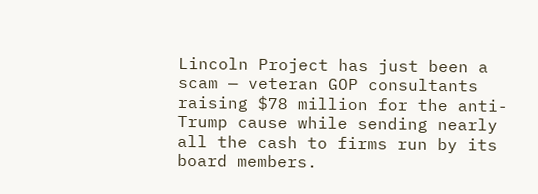Lincoln Project has just been a scam — veteran GOP consultants raising $78 million for the anti-Trump cause while sending nearly all the cash to firms run by its board members.